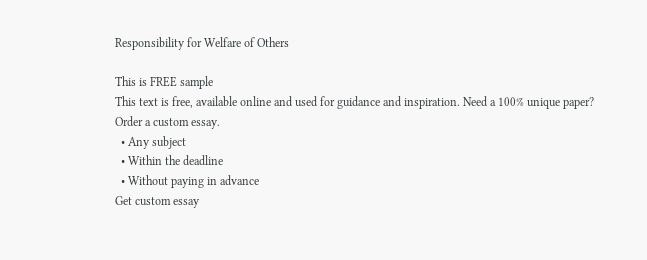Responsibility for Welfare of Others

This is FREE sample
This text is free, available online and used for guidance and inspiration. Need a 100% unique paper? Order a custom essay.
  • Any subject
  • Within the deadline
  • Without paying in advance
Get custom essay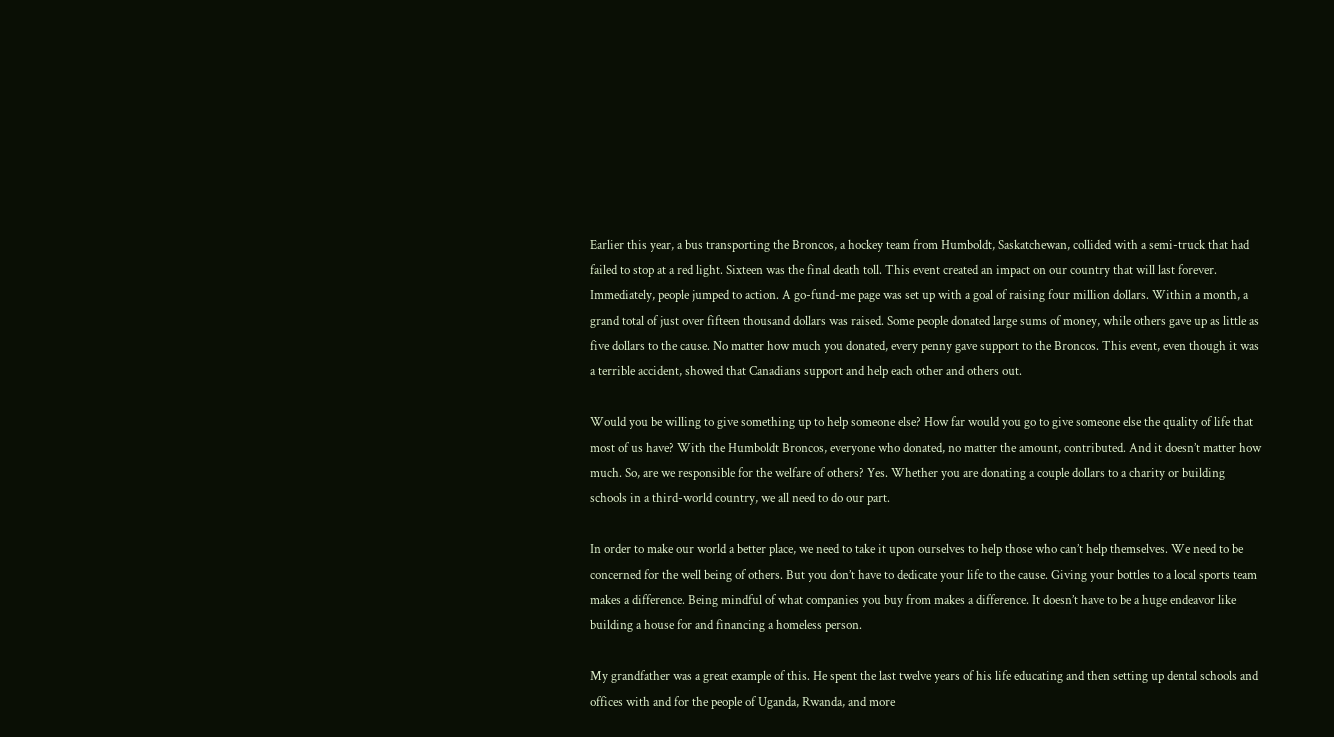Earlier this year, a bus transporting the Broncos, a hockey team from Humboldt, Saskatchewan, collided with a semi-truck that had failed to stop at a red light. Sixteen was the final death toll. This event created an impact on our country that will last forever. Immediately, people jumped to action. A go-fund-me page was set up with a goal of raising four million dollars. Within a month, a grand total of just over fifteen thousand dollars was raised. Some people donated large sums of money, while others gave up as little as five dollars to the cause. No matter how much you donated, every penny gave support to the Broncos. This event, even though it was a terrible accident, showed that Canadians support and help each other and others out.

Would you be willing to give something up to help someone else? How far would you go to give someone else the quality of life that most of us have? With the Humboldt Broncos, everyone who donated, no matter the amount, contributed. And it doesn’t matter how much. So, are we responsible for the welfare of others? Yes. Whether you are donating a couple dollars to a charity or building schools in a third-world country, we all need to do our part.

In order to make our world a better place, we need to take it upon ourselves to help those who can’t help themselves. We need to be concerned for the well being of others. But you don’t have to dedicate your life to the cause. Giving your bottles to a local sports team makes a difference. Being mindful of what companies you buy from makes a difference. It doesn’t have to be a huge endeavor like building a house for and financing a homeless person.

My grandfather was a great example of this. He spent the last twelve years of his life educating and then setting up dental schools and offices with and for the people of Uganda, Rwanda, and more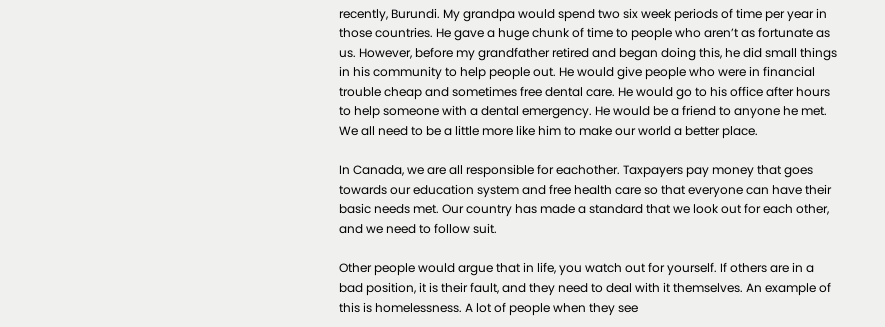recently, Burundi. My grandpa would spend two six week periods of time per year in those countries. He gave a huge chunk of time to people who aren’t as fortunate as us. However, before my grandfather retired and began doing this, he did small things in his community to help people out. He would give people who were in financial trouble cheap and sometimes free dental care. He would go to his office after hours to help someone with a dental emergency. He would be a friend to anyone he met. We all need to be a little more like him to make our world a better place.

In Canada, we are all responsible for eachother. Taxpayers pay money that goes towards our education system and free health care so that everyone can have their basic needs met. Our country has made a standard that we look out for each other, and we need to follow suit.

Other people would argue that in life, you watch out for yourself. If others are in a bad position, it is their fault, and they need to deal with it themselves. An example of this is homelessness. A lot of people when they see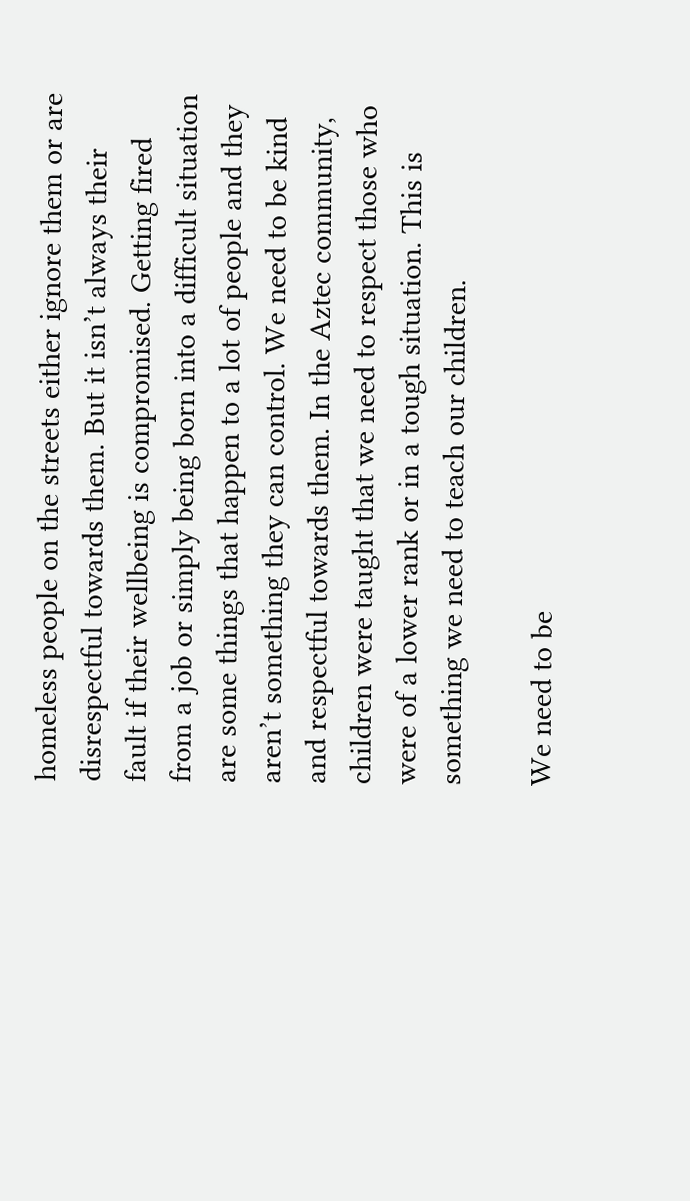homeless people on the streets either ignore them or are disrespectful towards them. But it isn’t always their fault if their wellbeing is compromised. Getting fired from a job or simply being born into a difficult situation are some things that happen to a lot of people and they aren’t something they can control. We need to be kind and respectful towards them. In the Aztec community, children were taught that we need to respect those who were of a lower rank or in a tough situation. This is something we need to teach our children.

We need to be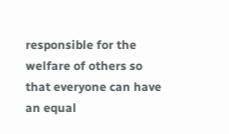responsible for the welfare of others so that everyone can have an equal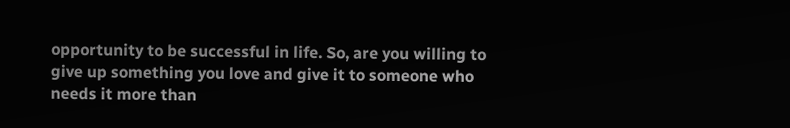opportunity to be successful in life. So, are you willing to give up something you love and give it to someone who needs it more than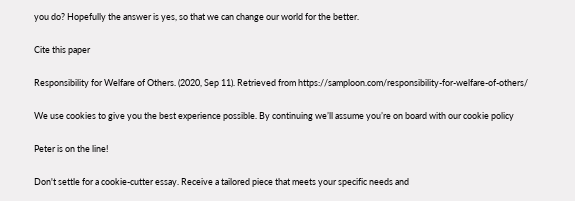you do? Hopefully the answer is yes, so that we can change our world for the better.

Cite this paper

Responsibility for Welfare of Others. (2020, Sep 11). Retrieved from https://samploon.com/responsibility-for-welfare-of-others/

We use cookies to give you the best experience possible. By continuing we’ll assume you’re on board with our cookie policy

Peter is on the line!

Don't settle for a cookie-cutter essay. Receive a tailored piece that meets your specific needs and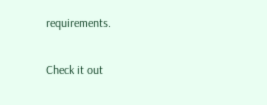requirements.

Check it out